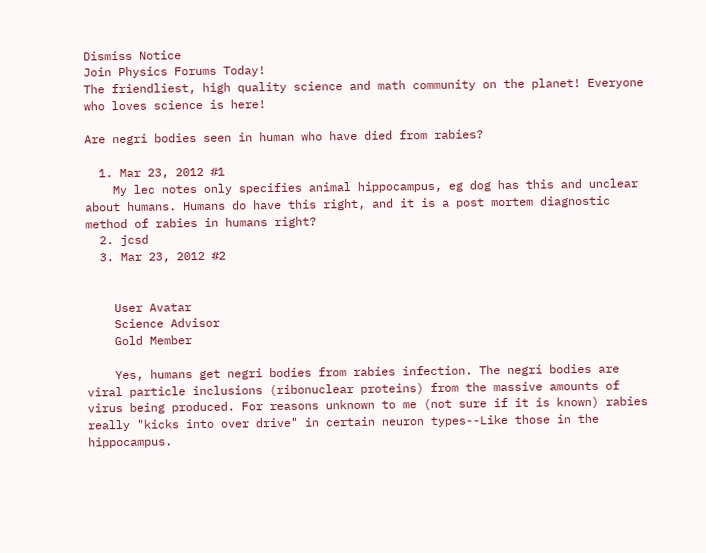Dismiss Notice
Join Physics Forums Today!
The friendliest, high quality science and math community on the planet! Everyone who loves science is here!

Are negri bodies seen in human who have died from rabies?

  1. Mar 23, 2012 #1
    My lec notes only specifies animal hippocampus, eg dog has this and unclear about humans. Humans do have this right, and it is a post mortem diagnostic method of rabies in humans right?
  2. jcsd
  3. Mar 23, 2012 #2


    User Avatar
    Science Advisor
    Gold Member

    Yes, humans get negri bodies from rabies infection. The negri bodies are viral particle inclusions (ribonuclear proteins) from the massive amounts of virus being produced. For reasons unknown to me (not sure if it is known) rabies really "kicks into over drive" in certain neuron types--Like those in the hippocampus.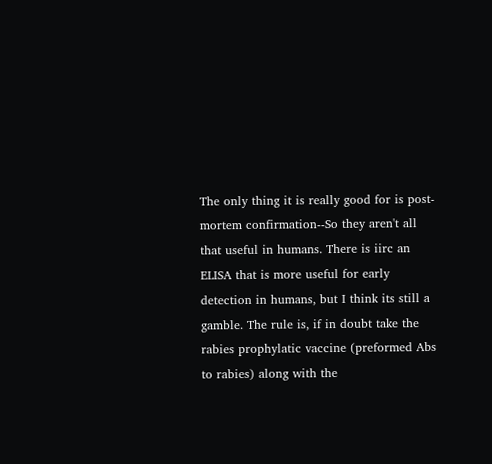The only thing it is really good for is post-mortem confirmation--So they aren't all that useful in humans. There is iirc an ELISA that is more useful for early detection in humans, but I think its still a gamble. The rule is, if in doubt take the rabies prophylatic vaccine (preformed Abs to rabies) along with the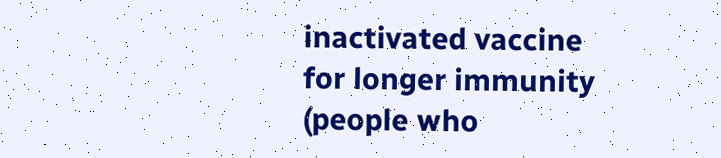inactivated vaccine for longer immunity (people who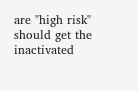are "high risk" should get the inactivated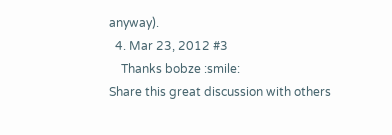anyway).
  4. Mar 23, 2012 #3
    Thanks bobze :smile:
Share this great discussion with others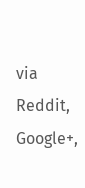via Reddit, Google+,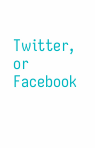Twitter, or Facebook